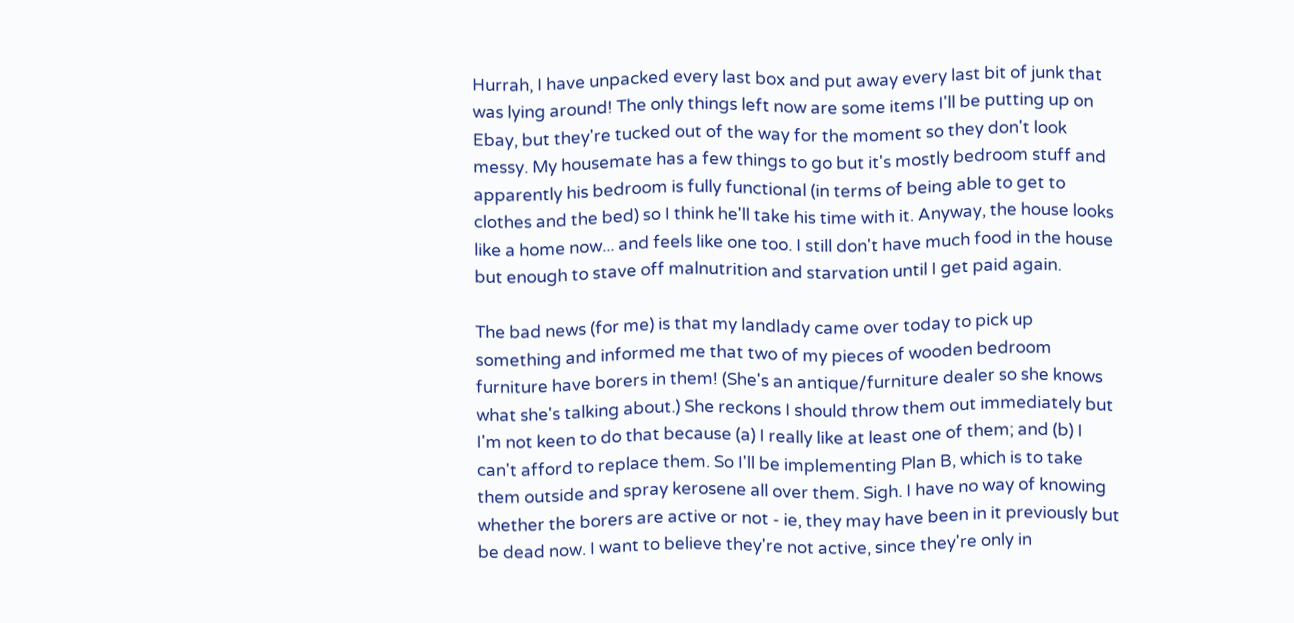Hurrah, I have unpacked every last box and put away every last bit of junk that was lying around! The only things left now are some items I'll be putting up on Ebay, but they're tucked out of the way for the moment so they don't look messy. My housemate has a few things to go but it's mostly bedroom stuff and apparently his bedroom is fully functional (in terms of being able to get to clothes and the bed) so I think he'll take his time with it. Anyway, the house looks like a home now... and feels like one too. I still don't have much food in the house but enough to stave off malnutrition and starvation until I get paid again.

The bad news (for me) is that my landlady came over today to pick up something and informed me that two of my pieces of wooden bedroom furniture have borers in them! (She's an antique/furniture dealer so she knows what she's talking about.) She reckons I should throw them out immediately but I'm not keen to do that because (a) I really like at least one of them; and (b) I can't afford to replace them. So I'll be implementing Plan B, which is to take them outside and spray kerosene all over them. Sigh. I have no way of knowing whether the borers are active or not - ie, they may have been in it previously but be dead now. I want to believe they're not active, since they're only in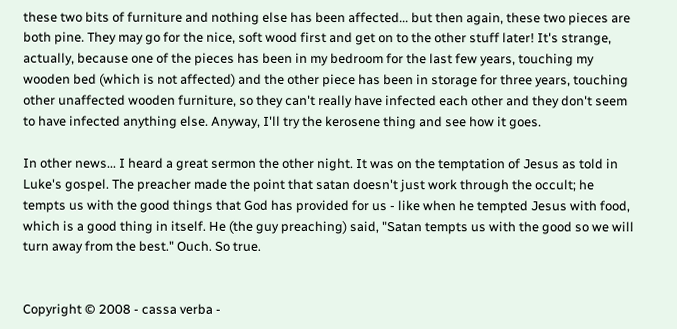these two bits of furniture and nothing else has been affected... but then again, these two pieces are both pine. They may go for the nice, soft wood first and get on to the other stuff later! It's strange, actually, because one of the pieces has been in my bedroom for the last few years, touching my wooden bed (which is not affected) and the other piece has been in storage for three years, touching other unaffected wooden furniture, so they can't really have infected each other and they don't seem to have infected anything else. Anyway, I'll try the kerosene thing and see how it goes.

In other news... I heard a great sermon the other night. It was on the temptation of Jesus as told in Luke's gospel. The preacher made the point that satan doesn't just work through the occult; he tempts us with the good things that God has provided for us - like when he tempted Jesus with food, which is a good thing in itself. He (the guy preaching) said, "Satan tempts us with the good so we will turn away from the best." Ouch. So true.


Copyright © 2008 - cassa verba -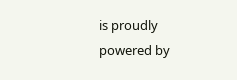is proudly powered by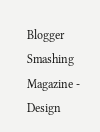Blogger
Smashing Magazine - Design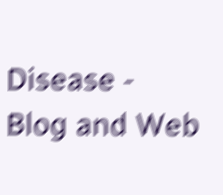Disease - Blog and Web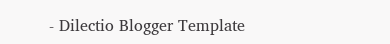- Dilectio Blogger Template